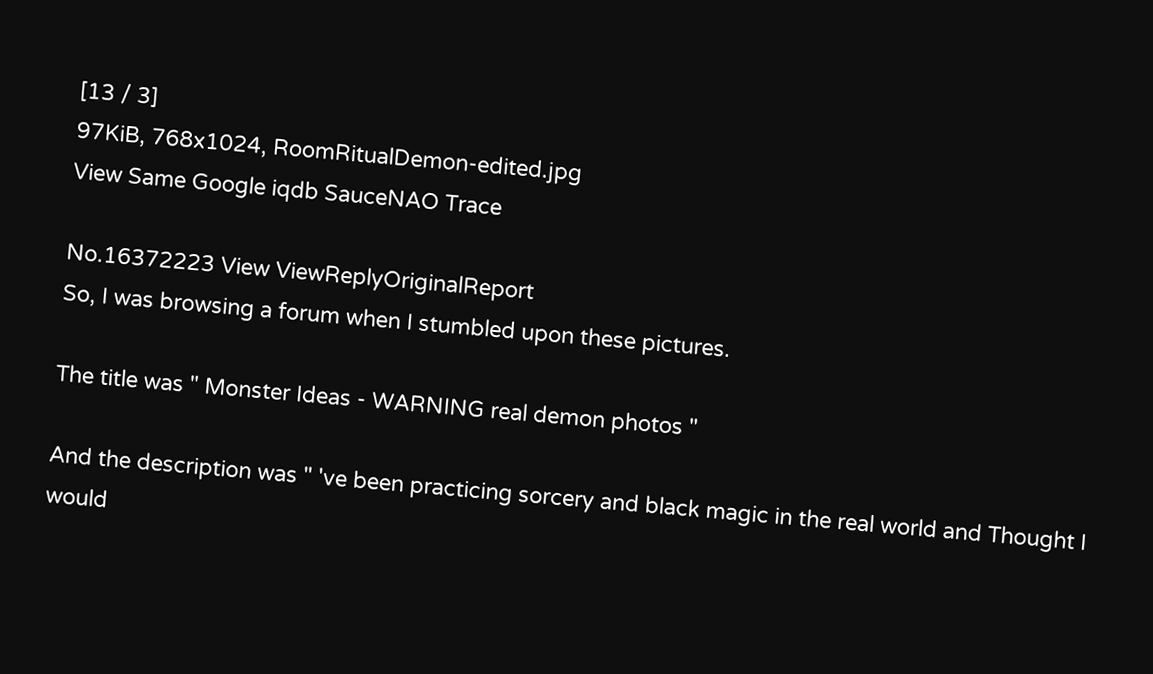[13 / 3]
97KiB, 768x1024, RoomRitualDemon-edited.jpg
View Same Google iqdb SauceNAO Trace

No.16372223 View ViewReplyOriginalReport
So, I was browsing a forum when I stumbled upon these pictures.

The title was " Monster Ideas - WARNING real demon photos "

And the description was " 've been practicing sorcery and black magic in the real world and Thought I would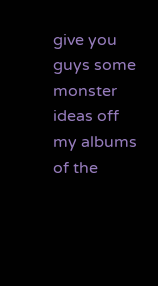give you guys some monster ideas off my albums of the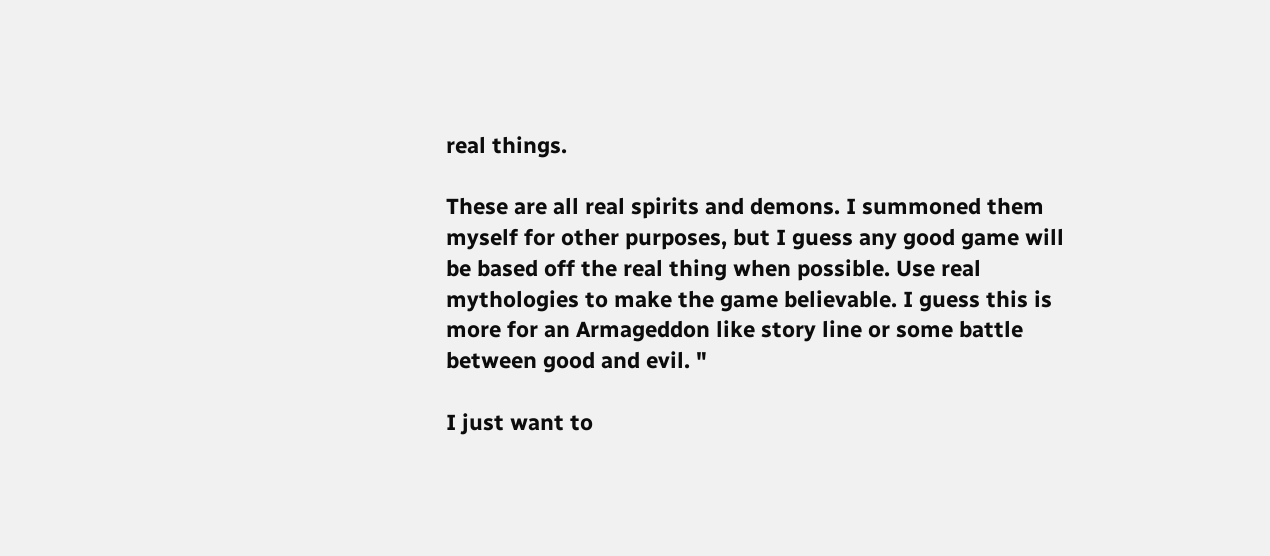real things.

These are all real spirits and demons. I summoned them myself for other purposes, but I guess any good game will be based off the real thing when possible. Use real mythologies to make the game believable. I guess this is more for an Armageddon like story line or some battle between good and evil. "

I just want to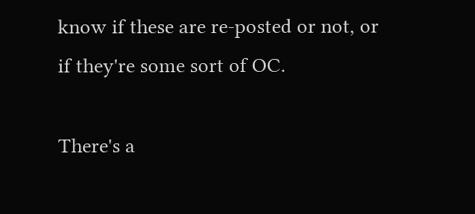know if these are re-posted or not, or if they're some sort of OC.

There's a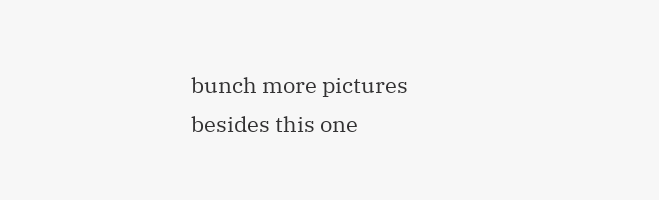bunch more pictures besides this one